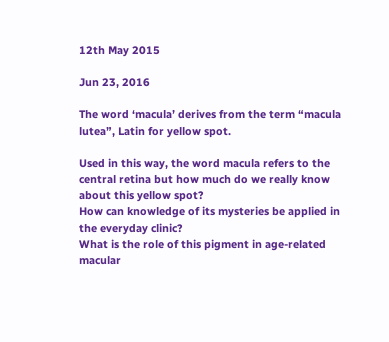12th May 2015

Jun 23, 2016

The word ‘macula’ derives from the term “macula lutea”, Latin for yellow spot.

Used in this way, the word macula refers to the central retina but how much do we really know about this yellow spot?
How can knowledge of its mysteries be applied in the everyday clinic?
What is the role of this pigment in age-related macular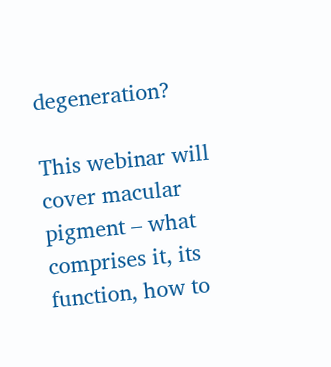degeneration?

This webinar will cover macular pigment – what comprises it, its function, how to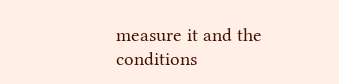measure it and the conditions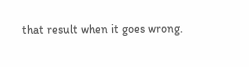that result when it goes wrong.